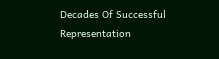Decades Of Successful Representation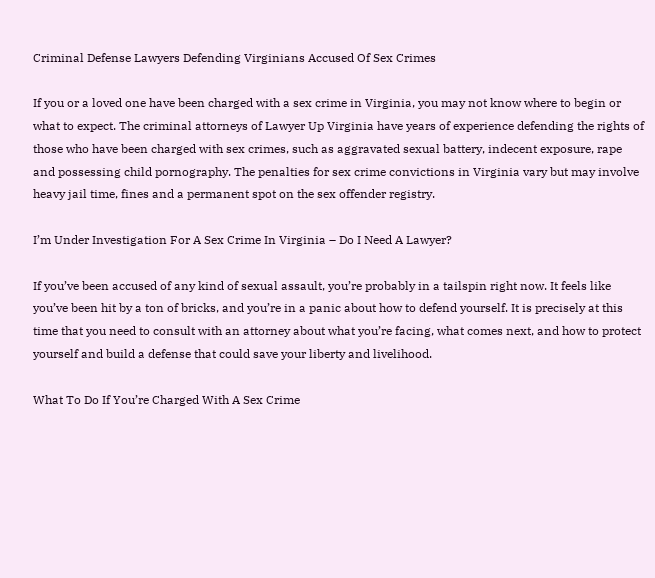Criminal Defense Lawyers Defending Virginians Accused Of Sex Crimes

If you or a loved one have been charged with a sex crime in Virginia, you may not know where to begin or what to expect. The criminal attorneys of Lawyer Up Virginia have years of experience defending the rights of those who have been charged with sex crimes, such as aggravated sexual battery, indecent exposure, rape and possessing child pornography. The penalties for sex crime convictions in Virginia vary but may involve heavy jail time, fines and a permanent spot on the sex offender registry.

I’m Under Investigation For A Sex Crime In Virginia – Do I Need A Lawyer?

If you’ve been accused of any kind of sexual assault, you’re probably in a tailspin right now. It feels like you’ve been hit by a ton of bricks, and you’re in a panic about how to defend yourself. It is precisely at this time that you need to consult with an attorney about what you’re facing, what comes next, and how to protect yourself and build a defense that could save your liberty and livelihood.

What To Do If You’re Charged With A Sex Crime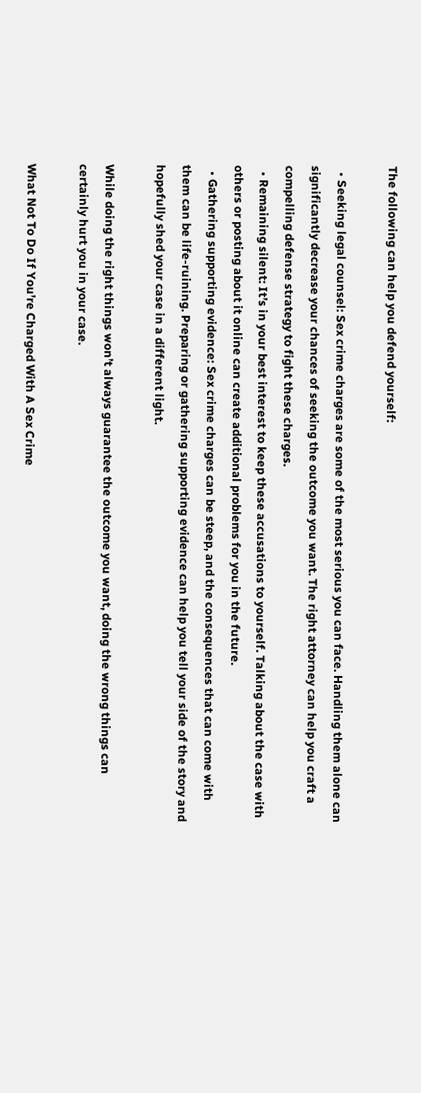The following can help you defend yourself:

  • Seeking legal counsel: Sex crime charges are some of the most serious you can face. Handling them alone can significantly decrease your chances of seeking the outcome you want. The right attorney can help you craft a compelling defense strategy to fight these charges.
  • Remaining silent: It’s in your best interest to keep these accusations to yourself. Talking about the case with others or posting about it online can create additional problems for you in the future.
  • Gathering supporting evidence: Sex crime charges can be steep, and the consequences that can come with them can be life-ruining. Preparing or gathering supporting evidence can help you tell your side of the story and hopefully shed your case in a different light.

While doing the right things won’t always guarantee the outcome you want, doing the wrong things can certainly hurt you in your case.

What Not To Do If You’re Charged With A Sex Crime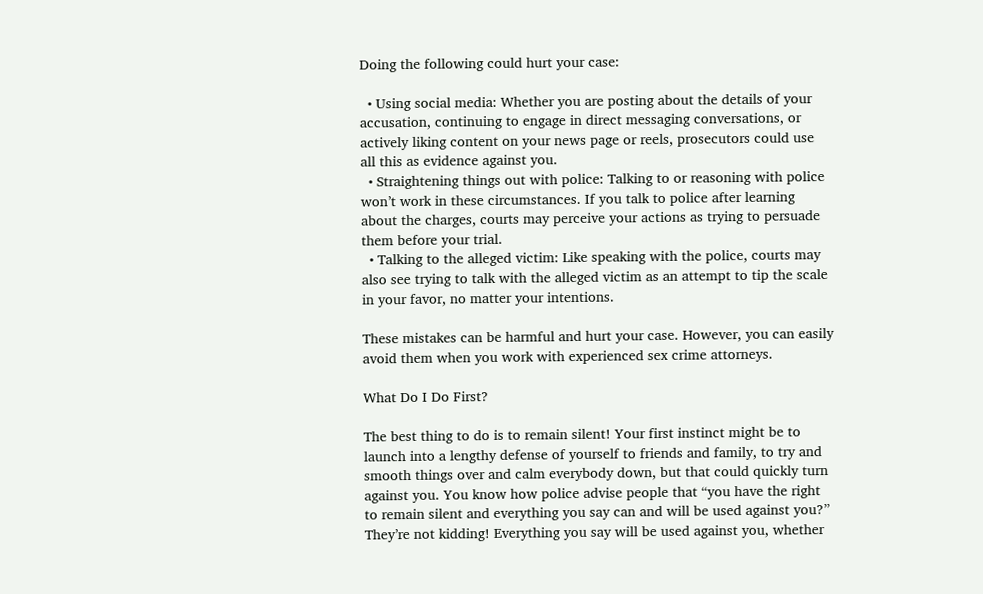Doing the following could hurt your case:

  • Using social media: Whether you are posting about the details of your accusation, continuing to engage in direct messaging conversations, or actively liking content on your news page or reels, prosecutors could use all this as evidence against you.
  • Straightening things out with police: Talking to or reasoning with police won’t work in these circumstances. If you talk to police after learning about the charges, courts may perceive your actions as trying to persuade them before your trial.
  • Talking to the alleged victim: Like speaking with the police, courts may also see trying to talk with the alleged victim as an attempt to tip the scale in your favor, no matter your intentions.

These mistakes can be harmful and hurt your case. However, you can easily avoid them when you work with experienced sex crime attorneys.

What Do I Do First?

The best thing to do is to remain silent! Your first instinct might be to launch into a lengthy defense of yourself to friends and family, to try and smooth things over and calm everybody down, but that could quickly turn against you. You know how police advise people that “you have the right to remain silent and everything you say can and will be used against you?” They’re not kidding! Everything you say will be used against you, whether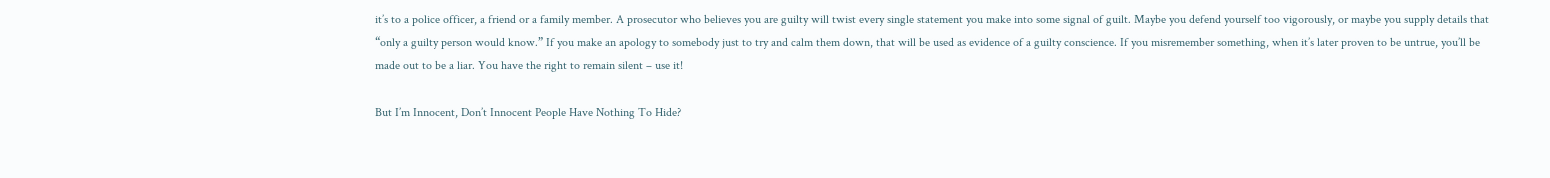it’s to a police officer, a friend or a family member. A prosecutor who believes you are guilty will twist every single statement you make into some signal of guilt. Maybe you defend yourself too vigorously, or maybe you supply details that “only a guilty person would know.” If you make an apology to somebody just to try and calm them down, that will be used as evidence of a guilty conscience. If you misremember something, when it’s later proven to be untrue, you’ll be made out to be a liar. You have the right to remain silent – use it!

But I’m Innocent, Don’t Innocent People Have Nothing To Hide?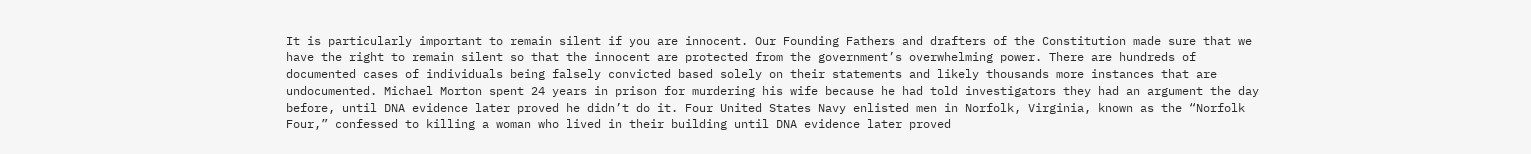It is particularly important to remain silent if you are innocent. Our Founding Fathers and drafters of the Constitution made sure that we have the right to remain silent so that the innocent are protected from the government’s overwhelming power. There are hundreds of documented cases of individuals being falsely convicted based solely on their statements and likely thousands more instances that are undocumented. Michael Morton spent 24 years in prison for murdering his wife because he had told investigators they had an argument the day before, until DNA evidence later proved he didn’t do it. Four United States Navy enlisted men in Norfolk, Virginia, known as the “Norfolk Four,” confessed to killing a woman who lived in their building until DNA evidence later proved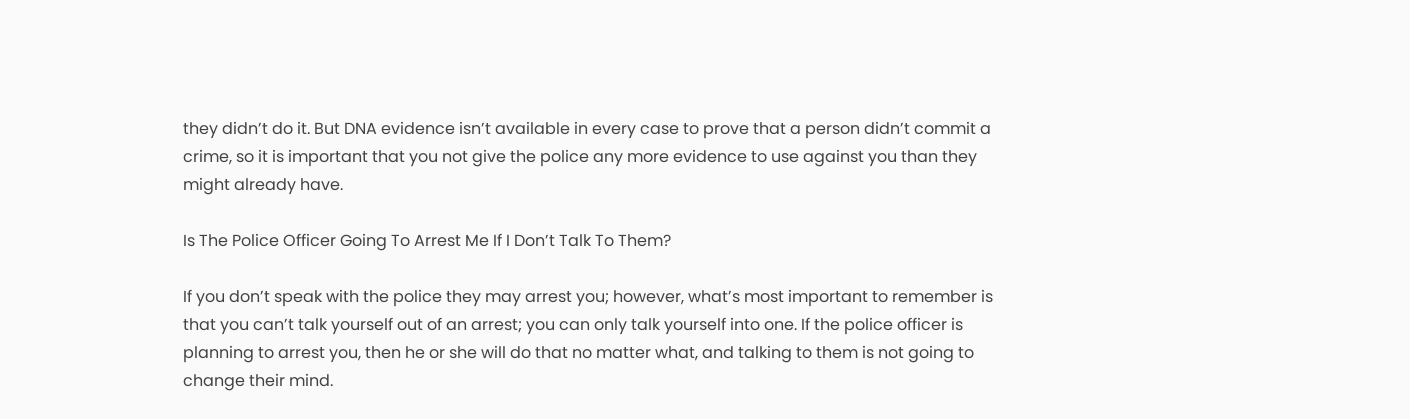they didn’t do it. But DNA evidence isn’t available in every case to prove that a person didn’t commit a crime, so it is important that you not give the police any more evidence to use against you than they might already have.

Is The Police Officer Going To Arrest Me If I Don’t Talk To Them?

If you don’t speak with the police they may arrest you; however, what’s most important to remember is that you can’t talk yourself out of an arrest; you can only talk yourself into one. If the police officer is planning to arrest you, then he or she will do that no matter what, and talking to them is not going to change their mind.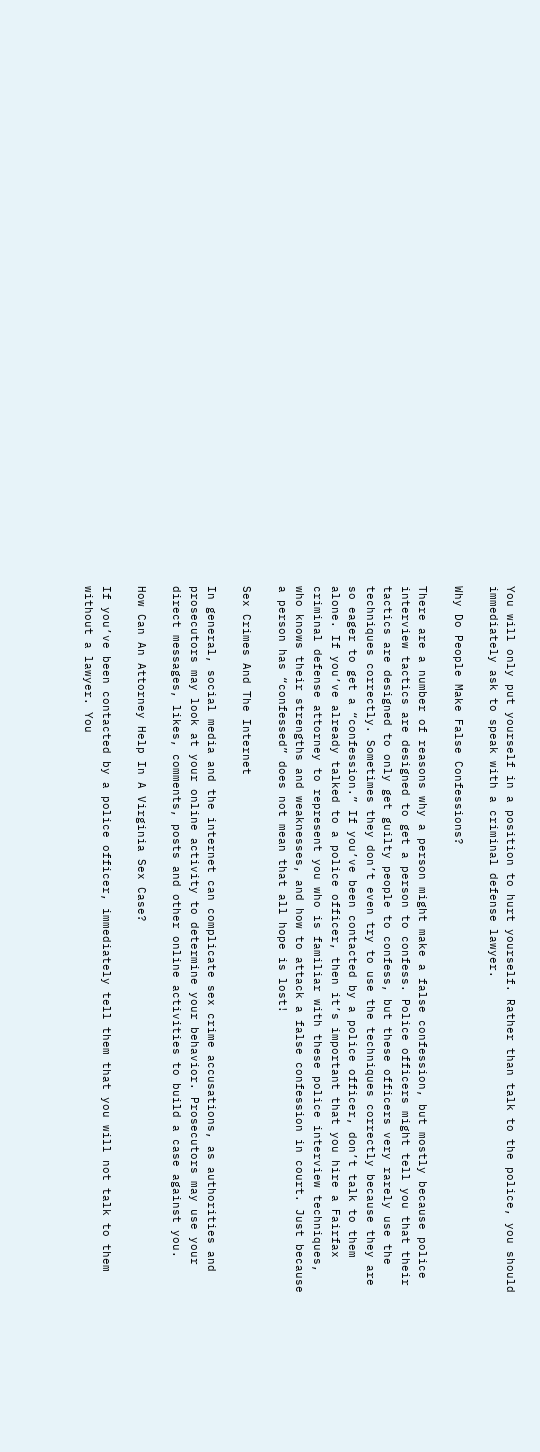You will only put yourself in a position to hurt yourself. Rather than talk to the police, you should immediately ask to speak with a criminal defense lawyer.

Why Do People Make False Confessions?

There are a number of reasons why a person might make a false confession, but mostly because police interview tactics are designed to get a person to confess. Police officers might tell you that their tactics are designed to only get guilty people to confess, but these officers very rarely use the techniques correctly. Sometimes they don’t even try to use the techniques correctly because they are so eager to get a “confession.” If you’ve been contacted by a police officer, don’t talk to them alone. If you’ve already talked to a police officer, then it’s important that you hire a Fairfax criminal defense attorney to represent you who is familiar with these police interview techniques, who knows their strengths and weaknesses, and how to attack a false confession in court. Just because a person has “confessed” does not mean that all hope is lost!

Sex Crimes And The Internet

In general, social media and the internet can complicate sex crime accusations, as authorities and prosecutors may look at your online activity to determine your behavior. Prosecutors may use your direct messages, likes, comments, posts and other online activities to build a case against you.

How Can An Attorney Help In A Virginia Sex Case?

If you’ve been contacted by a police officer, immediately tell them that you will not talk to them without a lawyer. You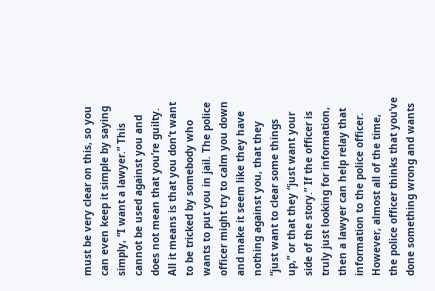must be very clear on this, so you can even keep it simple by saying simply, “I want a lawyer.” This cannot be used against you and does not mean that you’re guilty. All it means is that you don’t want to be tricked by somebody who wants to put you in jail. The police officer might try to calm you down and make it seem like they have nothing against you, that they “just want to clear some things up,” or that they “just want your side of the story.” If the officer is truly just looking for information, then a lawyer can help relay that information to the police officer. However, almost all of the time, the police officer thinks that you’ve done something wrong and wants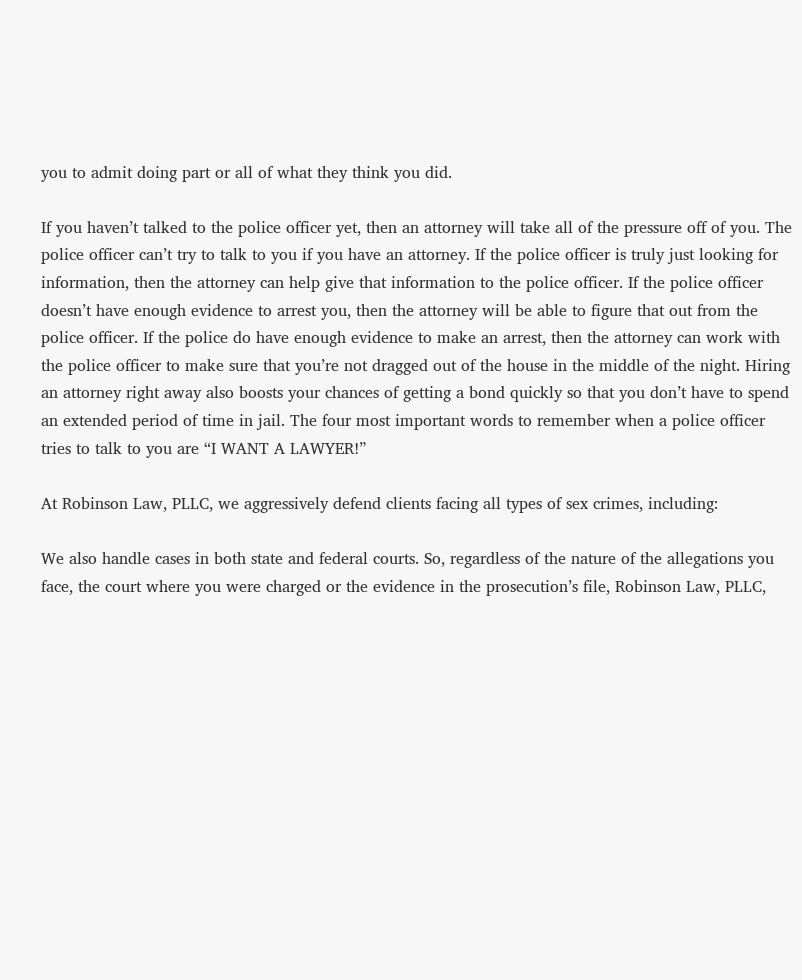you to admit doing part or all of what they think you did.

If you haven’t talked to the police officer yet, then an attorney will take all of the pressure off of you. The police officer can’t try to talk to you if you have an attorney. If the police officer is truly just looking for information, then the attorney can help give that information to the police officer. If the police officer doesn’t have enough evidence to arrest you, then the attorney will be able to figure that out from the police officer. If the police do have enough evidence to make an arrest, then the attorney can work with the police officer to make sure that you’re not dragged out of the house in the middle of the night. Hiring an attorney right away also boosts your chances of getting a bond quickly so that you don’t have to spend an extended period of time in jail. The four most important words to remember when a police officer tries to talk to you are “I WANT A LAWYER!”

At Robinson Law, PLLC, we aggressively defend clients facing all types of sex crimes, including:

We also handle cases in both state and federal courts. So, regardless of the nature of the allegations you face, the court where you were charged or the evidence in the prosecution’s file, Robinson Law, PLLC,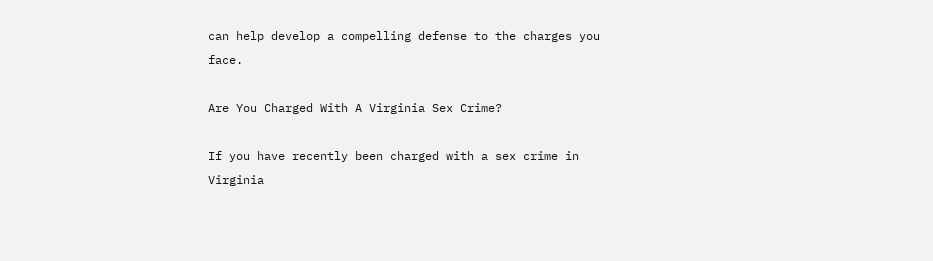can help develop a compelling defense to the charges you face.

Are You Charged With A Virginia Sex Crime?

If you have recently been charged with a sex crime in Virginia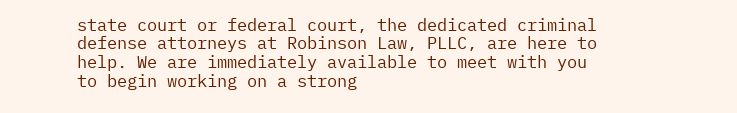state court or federal court, the dedicated criminal defense attorneys at Robinson Law, PLLC, are here to help. We are immediately available to meet with you to begin working on a strong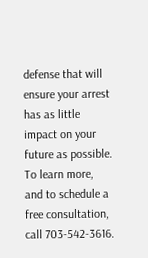defense that will ensure your arrest has as little impact on your future as possible. To learn more, and to schedule a free consultation, call 703-542-3616.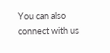You can also connect with us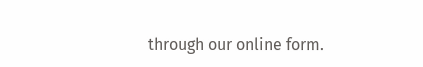through our online form.